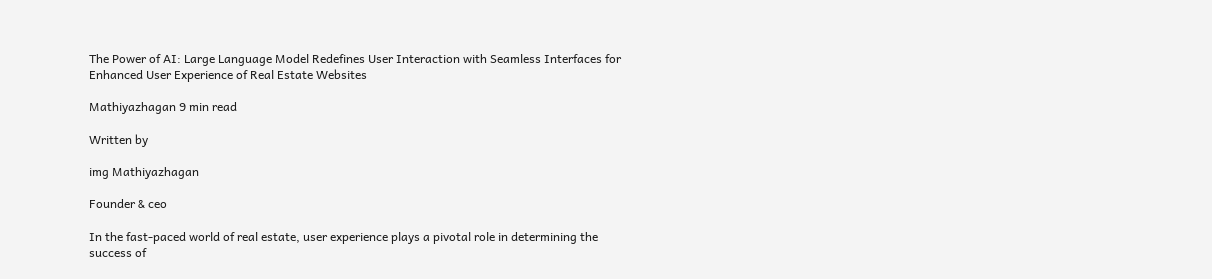The Power of AI: Large Language Model Redefines User Interaction with Seamless Interfaces for Enhanced User Experience of Real Estate Websites

Mathiyazhagan 9 min read

Written by

img Mathiyazhagan

Founder & ceo

In the fast-paced world of real estate, user experience plays a pivotal role in determining the success of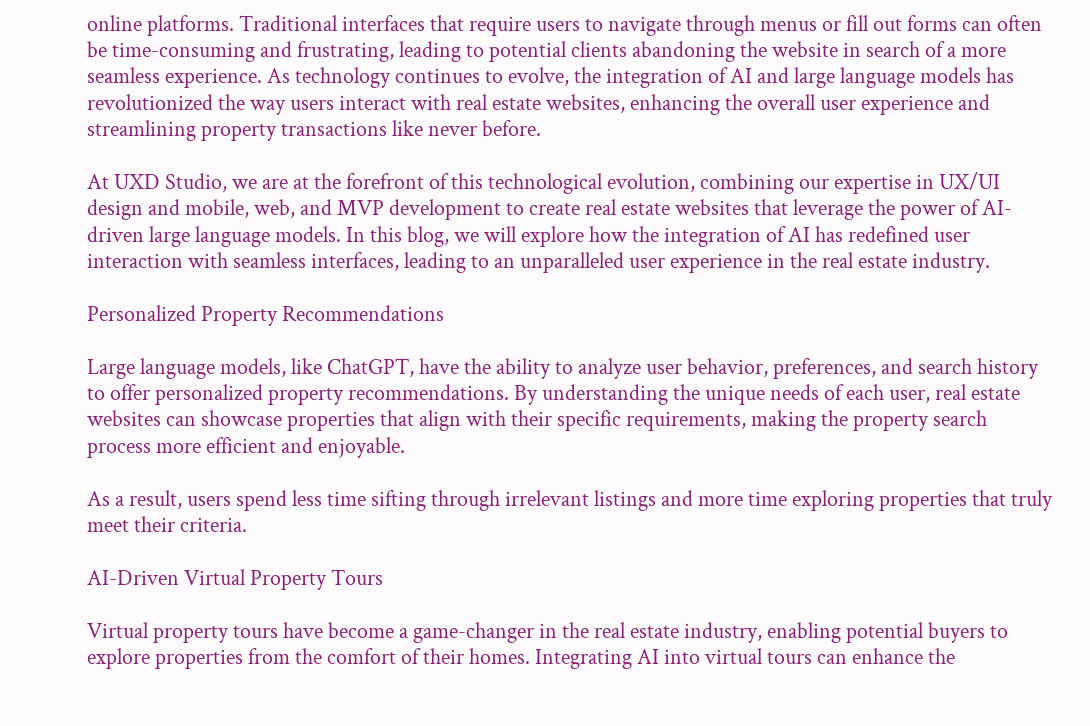online platforms. Traditional interfaces that require users to navigate through menus or fill out forms can often be time-consuming and frustrating, leading to potential clients abandoning the website in search of a more seamless experience. As technology continues to evolve, the integration of AI and large language models has revolutionized the way users interact with real estate websites, enhancing the overall user experience and streamlining property transactions like never before.

At UXD Studio, we are at the forefront of this technological evolution, combining our expertise in UX/UI design and mobile, web, and MVP development to create real estate websites that leverage the power of AI-driven large language models. In this blog, we will explore how the integration of AI has redefined user interaction with seamless interfaces, leading to an unparalleled user experience in the real estate industry.

Personalized Property Recommendations

Large language models, like ChatGPT, have the ability to analyze user behavior, preferences, and search history to offer personalized property recommendations. By understanding the unique needs of each user, real estate websites can showcase properties that align with their specific requirements, making the property search process more efficient and enjoyable.

As a result, users spend less time sifting through irrelevant listings and more time exploring properties that truly meet their criteria.

AI-Driven Virtual Property Tours

Virtual property tours have become a game-changer in the real estate industry, enabling potential buyers to explore properties from the comfort of their homes. Integrating AI into virtual tours can enhance the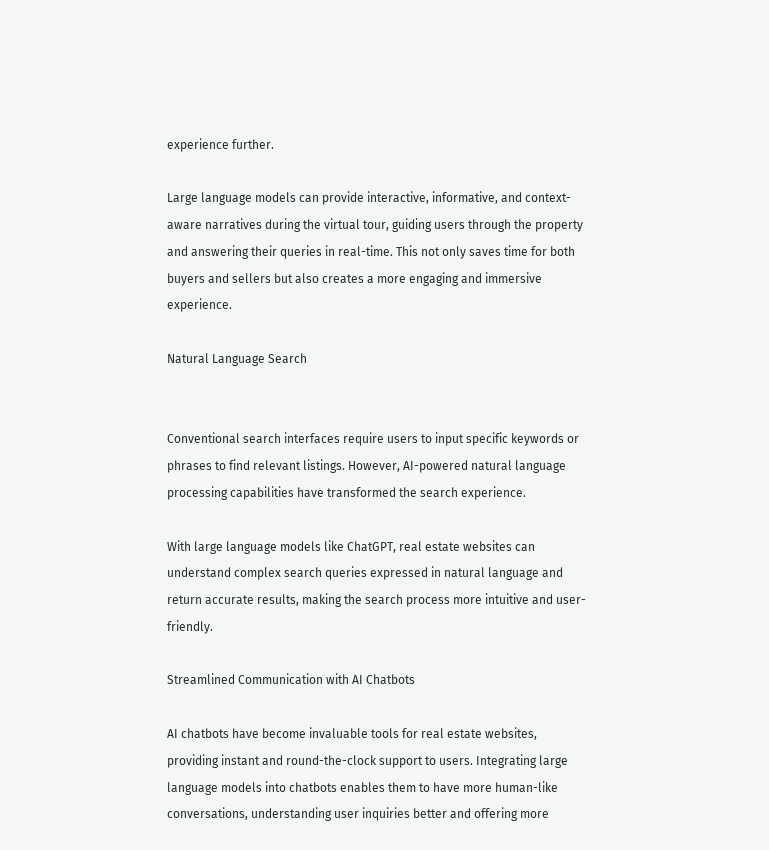experience further.

Large language models can provide interactive, informative, and context-aware narratives during the virtual tour, guiding users through the property and answering their queries in real-time. This not only saves time for both buyers and sellers but also creates a more engaging and immersive experience.

Natural Language Search


Conventional search interfaces require users to input specific keywords or phrases to find relevant listings. However, AI-powered natural language processing capabilities have transformed the search experience.

With large language models like ChatGPT, real estate websites can understand complex search queries expressed in natural language and return accurate results, making the search process more intuitive and user-friendly.

Streamlined Communication with AI Chatbots

AI chatbots have become invaluable tools for real estate websites, providing instant and round-the-clock support to users. Integrating large language models into chatbots enables them to have more human-like conversations, understanding user inquiries better and offering more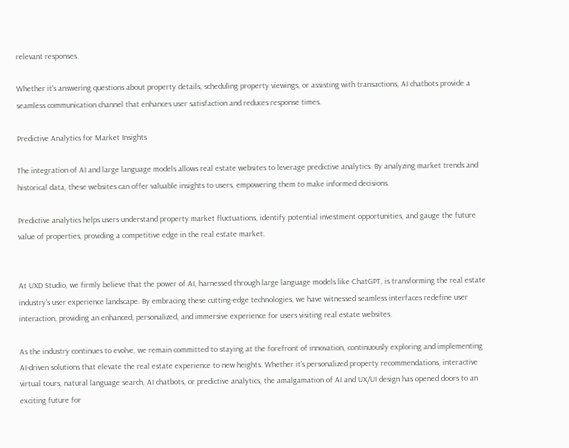relevant responses.

Whether it's answering questions about property details, scheduling property viewings, or assisting with transactions, AI chatbots provide a seamless communication channel that enhances user satisfaction and reduces response times.

Predictive Analytics for Market Insights

The integration of AI and large language models allows real estate websites to leverage predictive analytics. By analyzing market trends and historical data, these websites can offer valuable insights to users, empowering them to make informed decisions.

Predictive analytics helps users understand property market fluctuations, identify potential investment opportunities, and gauge the future value of properties, providing a competitive edge in the real estate market.


At UXD Studio, we firmly believe that the power of AI, harnessed through large language models like ChatGPT, is transforming the real estate industry's user experience landscape. By embracing these cutting-edge technologies, we have witnessed seamless interfaces redefine user interaction, providing an enhanced, personalized, and immersive experience for users visiting real estate websites.

As the industry continues to evolve, we remain committed to staying at the forefront of innovation, continuously exploring and implementing AI-driven solutions that elevate the real estate experience to new heights. Whether it's personalized property recommendations, interactive virtual tours, natural language search, AI chatbots, or predictive analytics, the amalgamation of AI and UX/UI design has opened doors to an exciting future for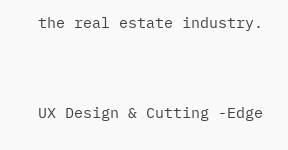the real estate industry.


UX Design & Cutting -Edge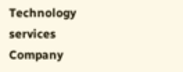Technology services Company